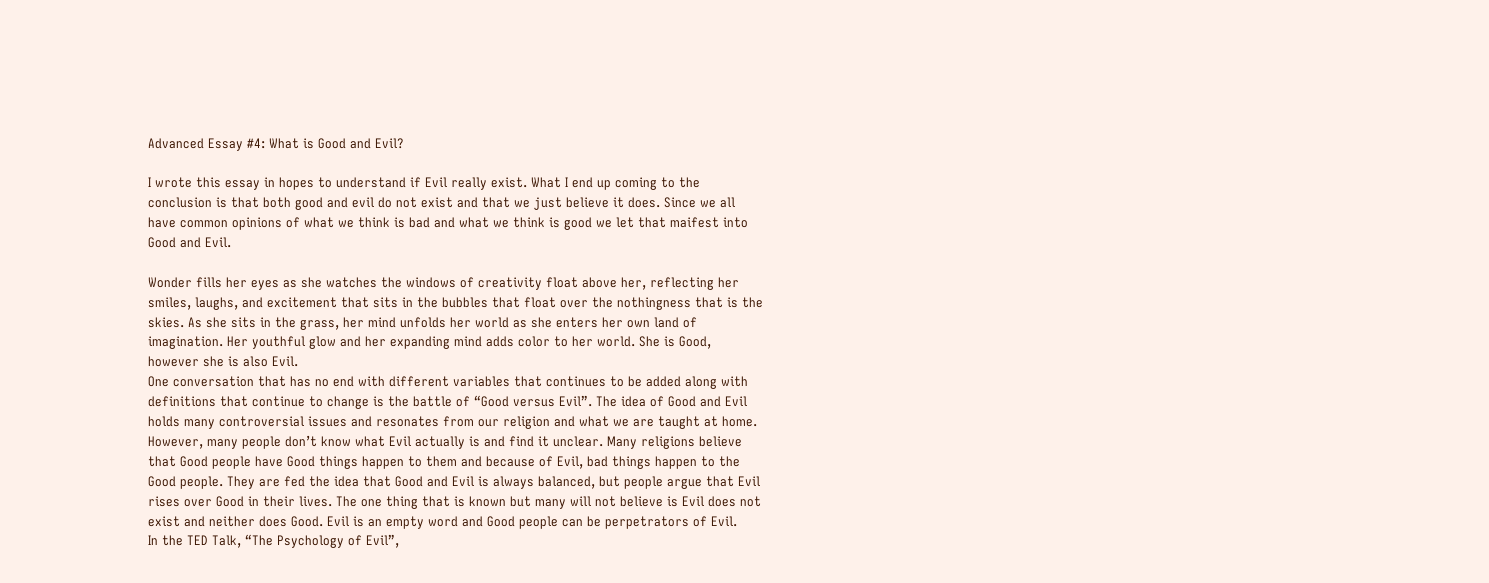Advanced Essay #4: What is Good and Evil?

I wrote this essay in hopes to understand if Evil really exist. What I end up coming to the conclusion is that both good and evil do not exist and that we just believe it does. Since we all have common opinions of what we think is bad and what we think is good we let that maifest into Good and Evil.

Wonder fills her eyes as she watches the windows of creativity float above her, reflecting her smiles, laughs, and excitement that sits in the bubbles that float over the nothingness that is the skies. As she sits in the grass, her mind unfolds her world as she enters her own land of imagination. Her youthful glow and her expanding mind adds color to her world. She is Good, however she is also Evil.
One conversation that has no end with different variables that continues to be added along with definitions that continue to change is the battle of “Good versus Evil”. The idea of Good and Evil holds many controversial issues and resonates from our religion and what we are taught at home. However, many people don’t know what Evil actually is and find it unclear. Many religions believe that Good people have Good things happen to them and because of Evil, bad things happen to the Good people. They are fed the idea that Good and Evil is always balanced, but people argue that Evil rises over Good in their lives. The one thing that is known but many will not believe is Evil does not exist and neither does Good. Evil is an empty word and Good people can be perpetrators of Evil.
In the TED Talk, “The Psychology of Evil”,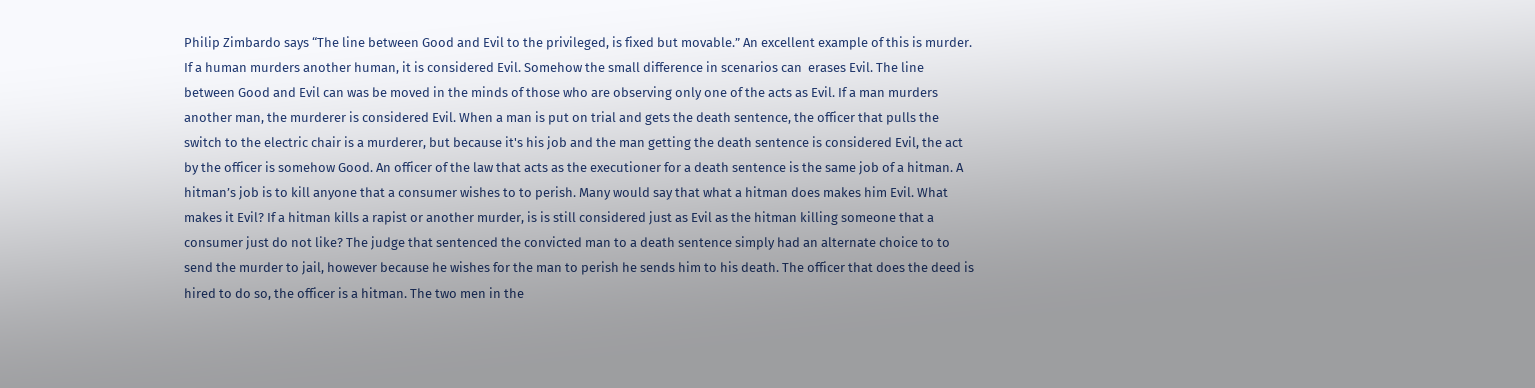Philip Zimbardo says “The line between Good and Evil to the privileged, is fixed but movable.” An excellent example of this is murder. If a human murders another human, it is considered Evil. Somehow the small difference in scenarios can  erases Evil. The line between Good and Evil can was be moved in the minds of those who are observing only one of the acts as Evil. If a man murders another man, the murderer is considered Evil. When a man is put on trial and gets the death sentence, the officer that pulls the switch to the electric chair is a murderer, but because it's his job and the man getting the death sentence is considered Evil, the act by the officer is somehow Good. An officer of the law that acts as the executioner for a death sentence is the same job of a hitman. A hitman’s job is to kill anyone that a consumer wishes to to perish. Many would say that what a hitman does makes him Evil. What makes it Evil? If a hitman kills a rapist or another murder, is is still considered just as Evil as the hitman killing someone that a consumer just do not like? The judge that sentenced the convicted man to a death sentence simply had an alternate choice to to send the murder to jail, however because he wishes for the man to perish he sends him to his death. The officer that does the deed is hired to do so, the officer is a hitman. The two men in the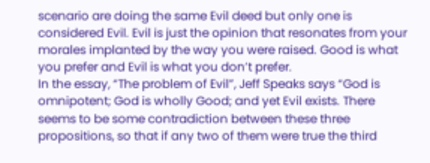scenario are doing the same Evil deed but only one is considered Evil. Evil is just the opinion that resonates from your morales implanted by the way you were raised. Good is what you prefer and Evil is what you don’t prefer.
In the essay, “The problem of Evil”, Jeff Speaks says “God is omnipotent; God is wholly Good; and yet Evil exists. There seems to be some contradiction between these three propositions, so that if any two of them were true the third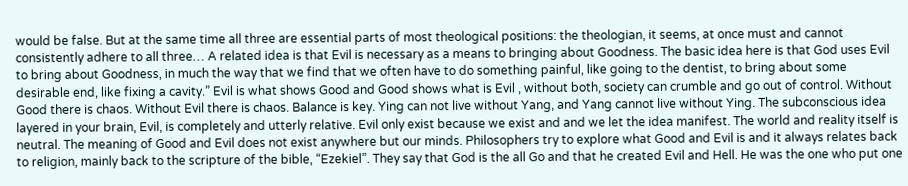would be false. But at the same time all three are essential parts of most theological positions: the theologian, it seems, at once must and cannot consistently adhere to all three… A related idea is that Evil is necessary as a means to bringing about Goodness. The basic idea here is that God uses Evil to bring about Goodness, in much the way that we find that we often have to do something painful, like going to the dentist, to bring about some desirable end, like fixing a cavity.” Evil is what shows Good and Good shows what is Evil , without both, society can crumble and go out of control. Without Good there is chaos. Without Evil there is chaos. Balance is key. Ying can not live without Yang, and Yang cannot live without Ying. The subconscious idea layered in your brain, Evil, is completely and utterly relative. Evil only exist because we exist and and we let the idea manifest. The world and reality itself is neutral. The meaning of Good and Evil does not exist anywhere but our minds. Philosophers try to explore what Good and Evil is and it always relates back to religion, mainly back to the scripture of the bible, “Ezekiel”. They say that God is the all Go and that he created Evil and Hell. He was the one who put one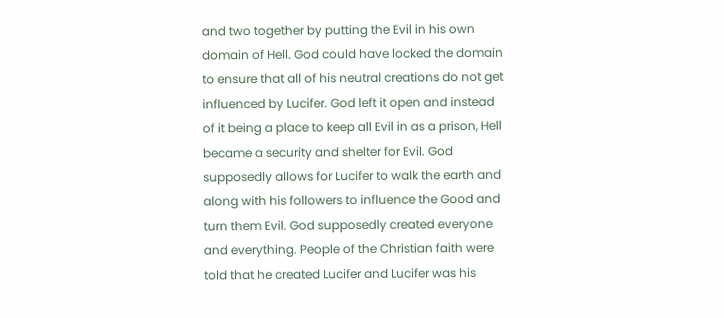and two together by putting the Evil in his own domain of Hell. God could have locked the domain to ensure that all of his neutral creations do not get influenced by Lucifer. God left it open and instead of it being a place to keep all Evil in as a prison, Hell became a security and shelter for Evil. God supposedly allows for Lucifer to walk the earth and along with his followers to influence the Good and turn them Evil. God supposedly created everyone and everything. People of the Christian faith were told that he created Lucifer and Lucifer was his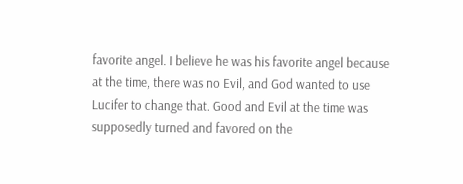favorite angel. I believe he was his favorite angel because at the time, there was no Evil, and God wanted to use Lucifer to change that. Good and Evil at the time was supposedly turned and favored on the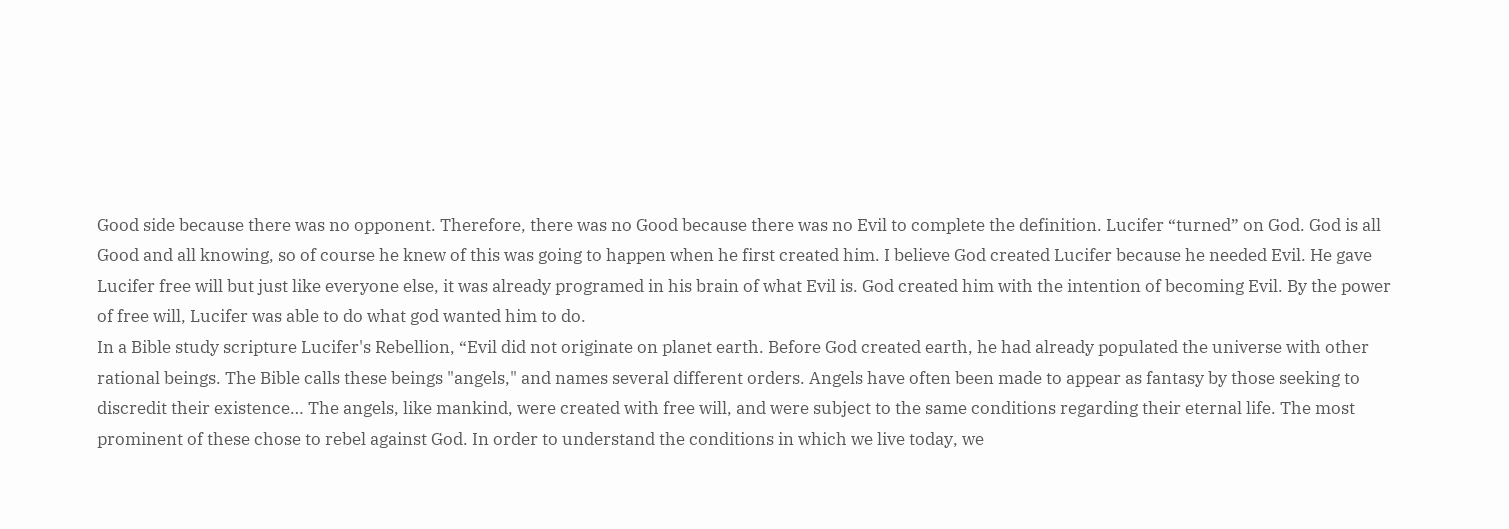Good side because there was no opponent. Therefore, there was no Good because there was no Evil to complete the definition. Lucifer “turned” on God. God is all Good and all knowing, so of course he knew of this was going to happen when he first created him. I believe God created Lucifer because he needed Evil. He gave Lucifer free will but just like everyone else, it was already programed in his brain of what Evil is. God created him with the intention of becoming Evil. By the power of free will, Lucifer was able to do what god wanted him to do.
In a Bible study scripture Lucifer's Rebellion, “Evil did not originate on planet earth. Before God created earth, he had already populated the universe with other rational beings. The Bible calls these beings "angels," and names several different orders. Angels have often been made to appear as fantasy by those seeking to discredit their existence… The angels, like mankind, were created with free will, and were subject to the same conditions regarding their eternal life. The most prominent of these chose to rebel against God. In order to understand the conditions in which we live today, we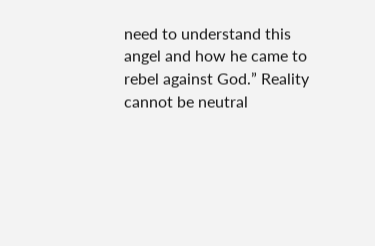need to understand this angel and how he came to rebel against God.” Reality cannot be neutral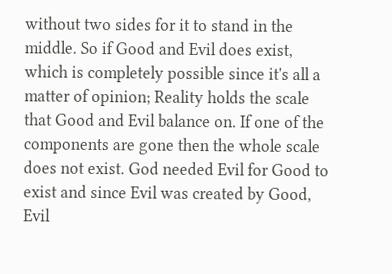without two sides for it to stand in the middle. So if Good and Evil does exist, which is completely possible since it's all a matter of opinion; Reality holds the scale that Good and Evil balance on. If one of the components are gone then the whole scale does not exist. God needed Evil for Good to exist and since Evil was created by Good, Evil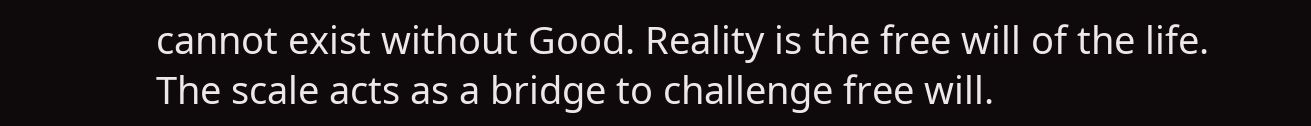cannot exist without Good. Reality is the free will of the life. The scale acts as a bridge to challenge free will.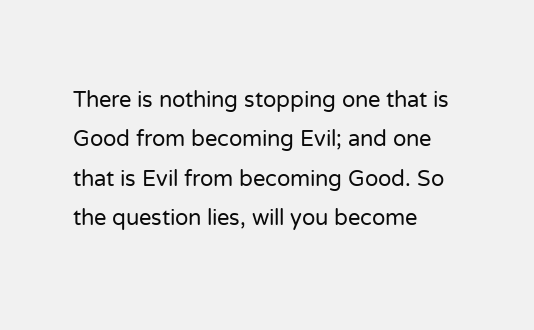There is nothing stopping one that is Good from becoming Evil; and one that is Evil from becoming Good. So the question lies, will you become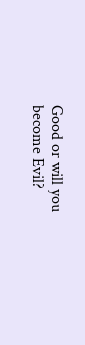Good or will you become Evil?